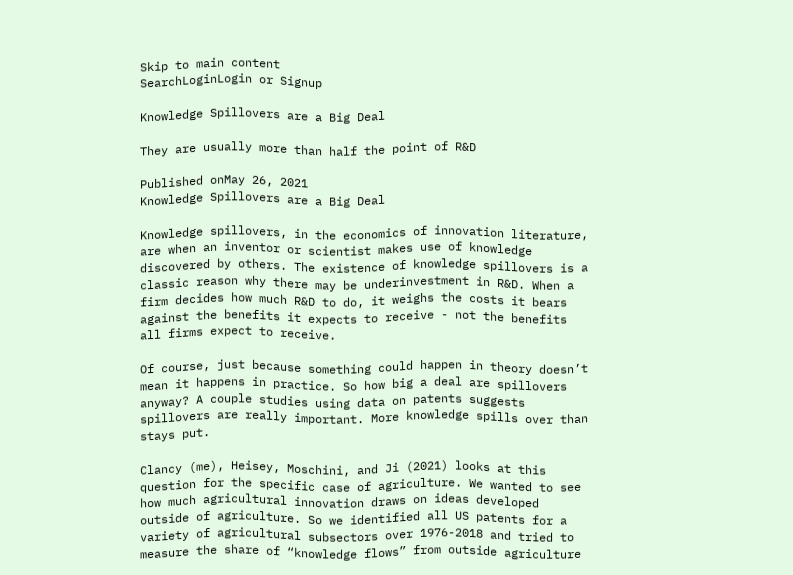Skip to main content
SearchLoginLogin or Signup

Knowledge Spillovers are a Big Deal

They are usually more than half the point of R&D

Published onMay 26, 2021
Knowledge Spillovers are a Big Deal

Knowledge spillovers, in the economics of innovation literature, are when an inventor or scientist makes use of knowledge discovered by others. The existence of knowledge spillovers is a classic reason why there may be underinvestment in R&D. When a firm decides how much R&D to do, it weighs the costs it bears against the benefits it expects to receive - not the benefits all firms expect to receive.

Of course, just because something could happen in theory doesn’t mean it happens in practice. So how big a deal are spillovers anyway? A couple studies using data on patents suggests spillovers are really important. More knowledge spills over than stays put.

Clancy (me), Heisey, Moschini, and Ji (2021) looks at this question for the specific case of agriculture. We wanted to see how much agricultural innovation draws on ideas developed outside of agriculture. So we identified all US patents for a variety of agricultural subsectors over 1976-2018 and tried to measure the share of “knowledge flows” from outside agriculture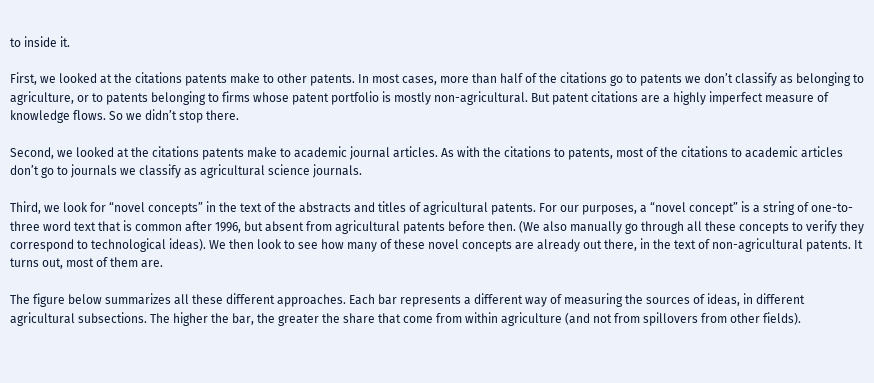to inside it.

First, we looked at the citations patents make to other patents. In most cases, more than half of the citations go to patents we don’t classify as belonging to agriculture, or to patents belonging to firms whose patent portfolio is mostly non-agricultural. But patent citations are a highly imperfect measure of knowledge flows. So we didn’t stop there.

Second, we looked at the citations patents make to academic journal articles. As with the citations to patents, most of the citations to academic articles don’t go to journals we classify as agricultural science journals.

Third, we look for “novel concepts” in the text of the abstracts and titles of agricultural patents. For our purposes, a “novel concept” is a string of one-to-three word text that is common after 1996, but absent from agricultural patents before then. (We also manually go through all these concepts to verify they correspond to technological ideas). We then look to see how many of these novel concepts are already out there, in the text of non-agricultural patents. It turns out, most of them are.

The figure below summarizes all these different approaches. Each bar represents a different way of measuring the sources of ideas, in different agricultural subsections. The higher the bar, the greater the share that come from within agriculture (and not from spillovers from other fields).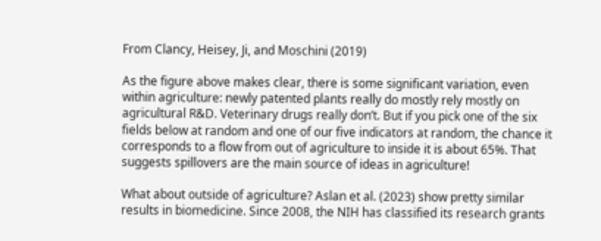From Clancy, Heisey, Ji, and Moschini (2019)

As the figure above makes clear, there is some significant variation, even within agriculture: newly patented plants really do mostly rely mostly on agricultural R&D. Veterinary drugs really don’t. But if you pick one of the six fields below at random and one of our five indicators at random, the chance it corresponds to a flow from out of agriculture to inside it is about 65%. That suggests spillovers are the main source of ideas in agriculture!

What about outside of agriculture? Aslan et al. (2023) show pretty similar results in biomedicine. Since 2008, the NIH has classified its research grants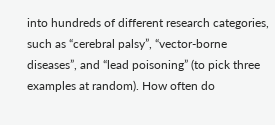into hundreds of different research categories, such as “cerebral palsy”, “vector-borne diseases”, and “lead poisoning” (to pick three examples at random). How often do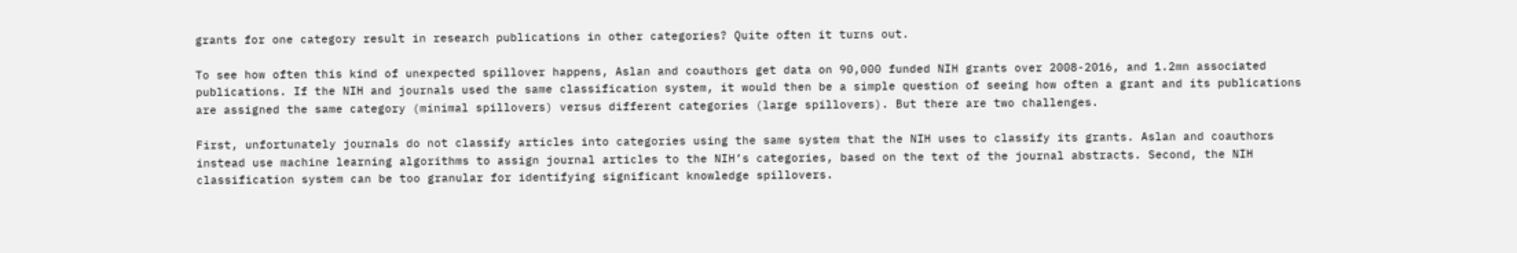grants for one category result in research publications in other categories? Quite often it turns out.

To see how often this kind of unexpected spillover happens, Aslan and coauthors get data on 90,000 funded NIH grants over 2008-2016, and 1.2mn associated publications. If the NIH and journals used the same classification system, it would then be a simple question of seeing how often a grant and its publications are assigned the same category (minimal spillovers) versus different categories (large spillovers). But there are two challenges.

First, unfortunately journals do not classify articles into categories using the same system that the NIH uses to classify its grants. Aslan and coauthors instead use machine learning algorithms to assign journal articles to the NIH’s categories, based on the text of the journal abstracts. Second, the NIH classification system can be too granular for identifying significant knowledge spillovers.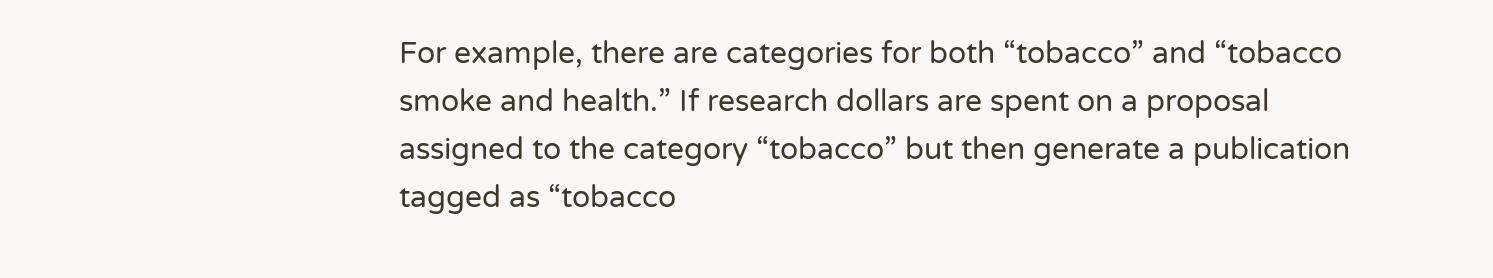For example, there are categories for both “tobacco” and “tobacco smoke and health.” If research dollars are spent on a proposal assigned to the category “tobacco” but then generate a publication tagged as “tobacco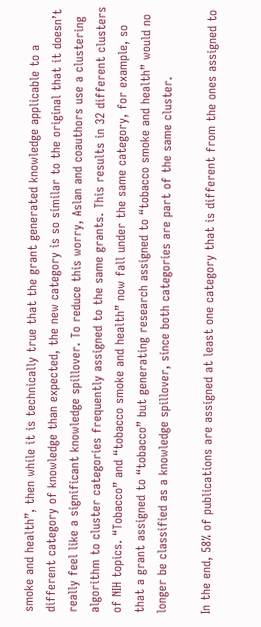smoke and health”, then while it is technically true that the grant generated knowledge applicable to a different category of knowledge than expected, the new category is so similar to the original that it doesn’t really feel like a significant knowledge spillover. To reduce this worry, Aslan and coauthors use a clustering algorithm to cluster categories frequently assigned to the same grants. This results in 32 different clusters of NIH topics. “Tobacco” and “tobacco smoke and health” now fall under the same category, for example, so that a grant assigned to “tobacco” but generating research assigned to “tobacco smoke and health” would no longer be classified as a knowledge spillover, since both categories are part of the same cluster.

In the end, 58% of publications are assigned at least one category that is different from the ones assigned to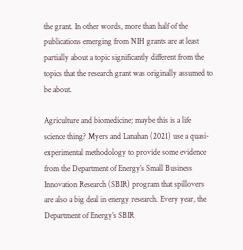the grant. In other words, more than half of the publications emerging from NIH grants are at least partially about a topic significantly different from the topics that the research grant was originally assumed to be about.

Agriculture and biomedicine; maybe this is a life science thing? Myers and Lanahan (2021) use a quasi-experimental methodology to provide some evidence from the Department of Energy’s Small Business Innovation Research (SBIR) program that spillovers are also a big deal in energy research. Every year, the Department of Energy’s SBIR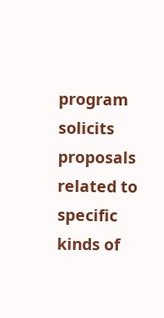program solicits proposals related to specific kinds of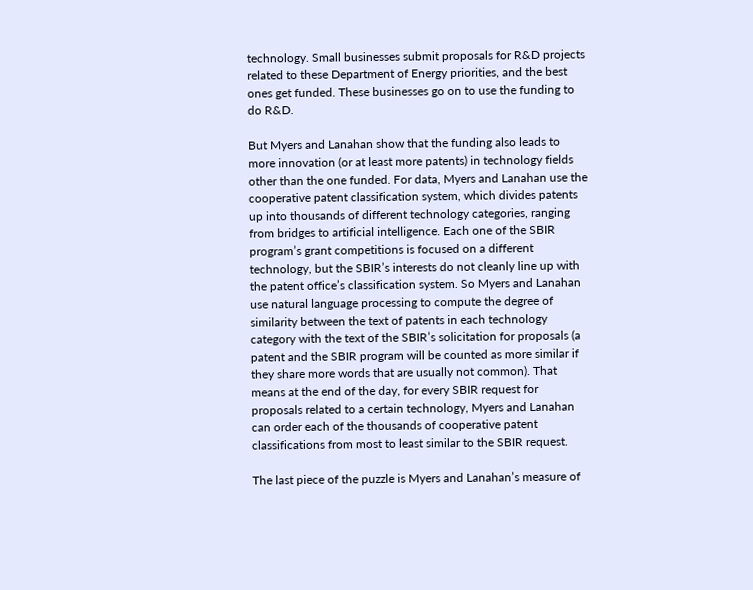technology. Small businesses submit proposals for R&D projects related to these Department of Energy priorities, and the best ones get funded. These businesses go on to use the funding to do R&D.

But Myers and Lanahan show that the funding also leads to more innovation (or at least more patents) in technology fields other than the one funded. For data, Myers and Lanahan use the cooperative patent classification system, which divides patents up into thousands of different technology categories, ranging from bridges to artificial intelligence. Each one of the SBIR program’s grant competitions is focused on a different technology, but the SBIR’s interests do not cleanly line up with the patent office’s classification system. So Myers and Lanahan use natural language processing to compute the degree of similarity between the text of patents in each technology category with the text of the SBIR’s solicitation for proposals (a patent and the SBIR program will be counted as more similar if they share more words that are usually not common). That means at the end of the day, for every SBIR request for proposals related to a certain technology, Myers and Lanahan can order each of the thousands of cooperative patent classifications from most to least similar to the SBIR request.

The last piece of the puzzle is Myers and Lanahan’s measure of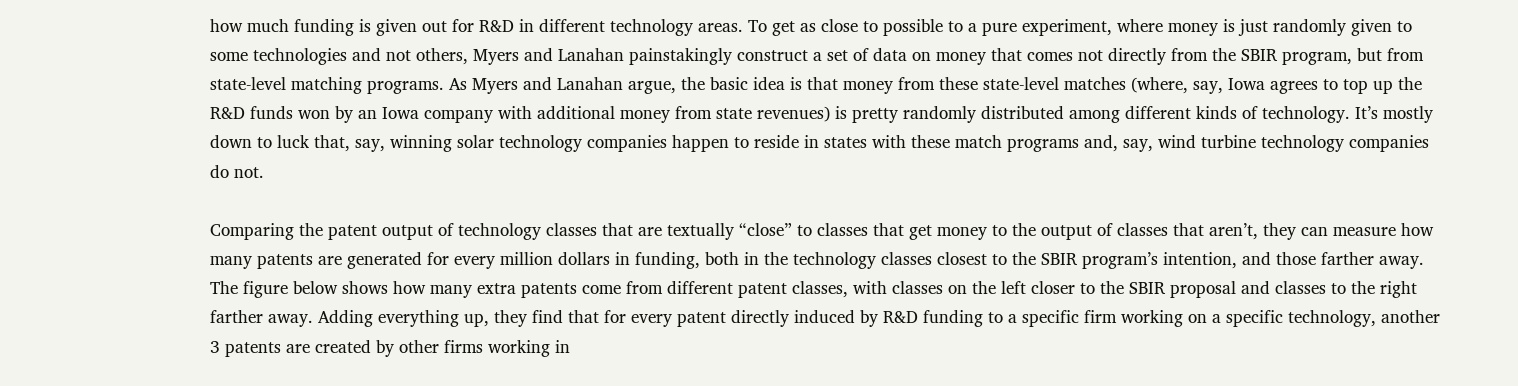how much funding is given out for R&D in different technology areas. To get as close to possible to a pure experiment, where money is just randomly given to some technologies and not others, Myers and Lanahan painstakingly construct a set of data on money that comes not directly from the SBIR program, but from state-level matching programs. As Myers and Lanahan argue, the basic idea is that money from these state-level matches (where, say, Iowa agrees to top up the R&D funds won by an Iowa company with additional money from state revenues) is pretty randomly distributed among different kinds of technology. It’s mostly down to luck that, say, winning solar technology companies happen to reside in states with these match programs and, say, wind turbine technology companies do not.

Comparing the patent output of technology classes that are textually “close” to classes that get money to the output of classes that aren’t, they can measure how many patents are generated for every million dollars in funding, both in the technology classes closest to the SBIR program’s intention, and those farther away. The figure below shows how many extra patents come from different patent classes, with classes on the left closer to the SBIR proposal and classes to the right farther away. Adding everything up, they find that for every patent directly induced by R&D funding to a specific firm working on a specific technology, another 3 patents are created by other firms working in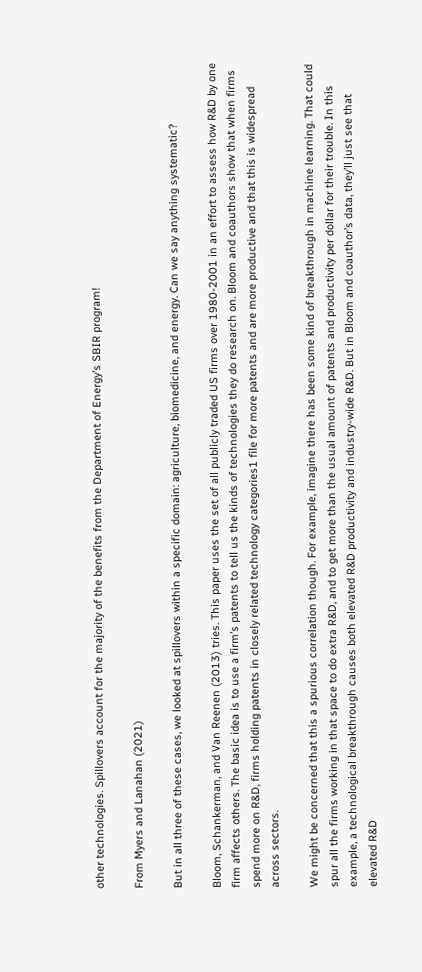other technologies. Spillovers account for the majority of the benefits from the Department of Energy’s SBIR program!

From Myers and Lanahan (2021)

But in all three of these cases, we looked at spillovers within a specific domain: agriculture, biomedicine, and energy. Can we say anything systematic?

Bloom, Schankerman, and Van Reenen (2013) tries. This paper uses the set of all publicly traded US firms over 1980-2001 in an effort to assess how R&D by one firm affects others. The basic idea is to use a firm’s patents to tell us the kinds of technologies they do research on. Bloom and coauthors show that when firms spend more on R&D, firms holding patents in closely related technology categories1 file for more patents and are more productive and that this is widespread across sectors.

We might be concerned that this a spurious correlation though. For example, imagine there has been some kind of breakthrough in machine learning. That could spur all the firms working in that space to do extra R&D, and to get more than the usual amount of patents and productivity per dollar for their trouble. In this example, a technological breakthrough causes both elevated R&D productivity and industry-wide R&D. But in Bloom and coauthor’s data, they’ll just see that elevated R&D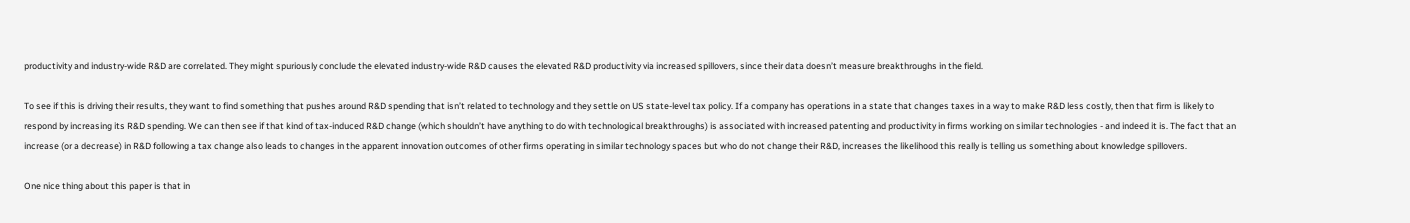productivity and industry-wide R&D are correlated. They might spuriously conclude the elevated industry-wide R&D causes the elevated R&D productivity via increased spillovers, since their data doesn’t measure breakthroughs in the field.

To see if this is driving their results, they want to find something that pushes around R&D spending that isn’t related to technology and they settle on US state-level tax policy. If a company has operations in a state that changes taxes in a way to make R&D less costly, then that firm is likely to respond by increasing its R&D spending. We can then see if that kind of tax-induced R&D change (which shouldn’t have anything to do with technological breakthroughs) is associated with increased patenting and productivity in firms working on similar technologies - and indeed it is. The fact that an increase (or a decrease) in R&D following a tax change also leads to changes in the apparent innovation outcomes of other firms operating in similar technology spaces but who do not change their R&D, increases the likelihood this really is telling us something about knowledge spillovers.

One nice thing about this paper is that in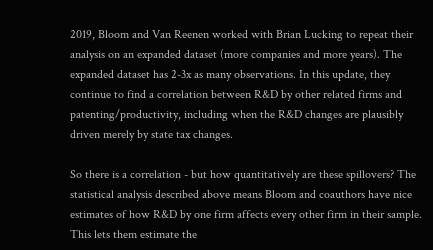2019, Bloom and Van Reenen worked with Brian Lucking to repeat their analysis on an expanded dataset (more companies and more years). The expanded dataset has 2-3x as many observations. In this update, they continue to find a correlation between R&D by other related firms and patenting/productivity, including when the R&D changes are plausibly driven merely by state tax changes.

So there is a correlation - but how quantitatively are these spillovers? The statistical analysis described above means Bloom and coauthors have nice estimates of how R&D by one firm affects every other firm in their sample. This lets them estimate the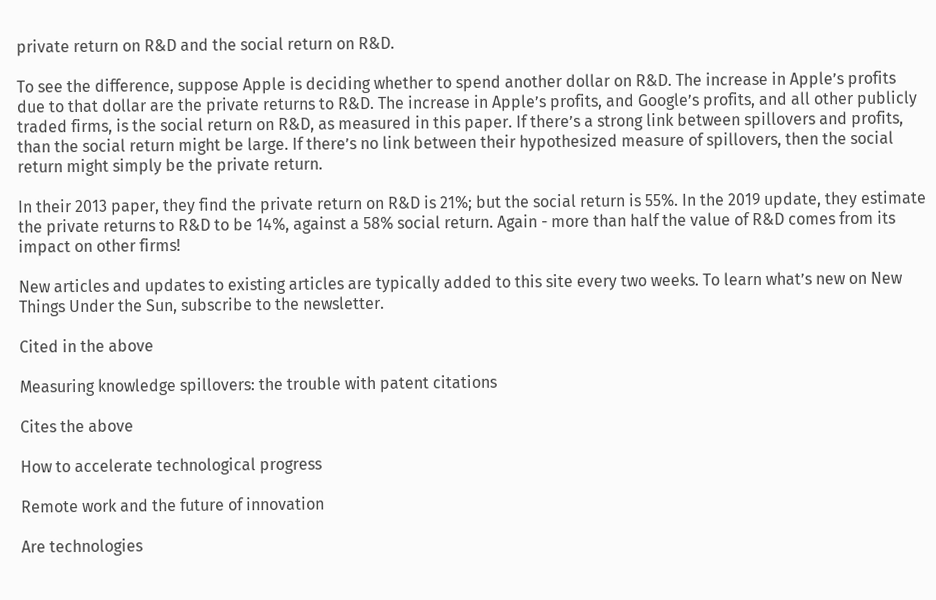private return on R&D and the social return on R&D.

To see the difference, suppose Apple is deciding whether to spend another dollar on R&D. The increase in Apple’s profits due to that dollar are the private returns to R&D. The increase in Apple’s profits, and Google’s profits, and all other publicly traded firms, is the social return on R&D, as measured in this paper. If there’s a strong link between spillovers and profits, than the social return might be large. If there’s no link between their hypothesized measure of spillovers, then the social return might simply be the private return.

In their 2013 paper, they find the private return on R&D is 21%; but the social return is 55%. In the 2019 update, they estimate the private returns to R&D to be 14%, against a 58% social return. Again - more than half the value of R&D comes from its impact on other firms!

New articles and updates to existing articles are typically added to this site every two weeks. To learn what’s new on New Things Under the Sun, subscribe to the newsletter.

Cited in the above

Measuring knowledge spillovers: the trouble with patent citations

Cites the above

How to accelerate technological progress

Remote work and the future of innovation

Are technologies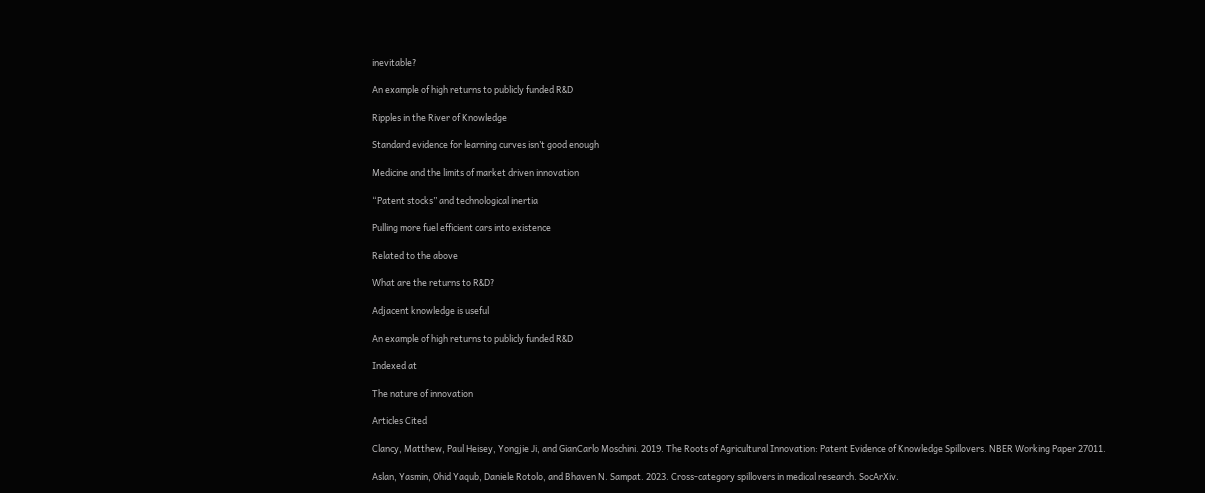inevitable?

An example of high returns to publicly funded R&D

Ripples in the River of Knowledge

Standard evidence for learning curves isn’t good enough

Medicine and the limits of market driven innovation

“Patent stocks” and technological inertia

Pulling more fuel efficient cars into existence

Related to the above

What are the returns to R&D?

Adjacent knowledge is useful

An example of high returns to publicly funded R&D

Indexed at

The nature of innovation

Articles Cited

Clancy, Matthew, Paul Heisey, Yongjie Ji, and GianCarlo Moschini. 2019. The Roots of Agricultural Innovation: Patent Evidence of Knowledge Spillovers. NBER Working Paper 27011.

Aslan, Yasmin, Ohid Yaqub, Daniele Rotolo, and Bhaven N. Sampat. 2023. Cross-category spillovers in medical research. SocArXiv.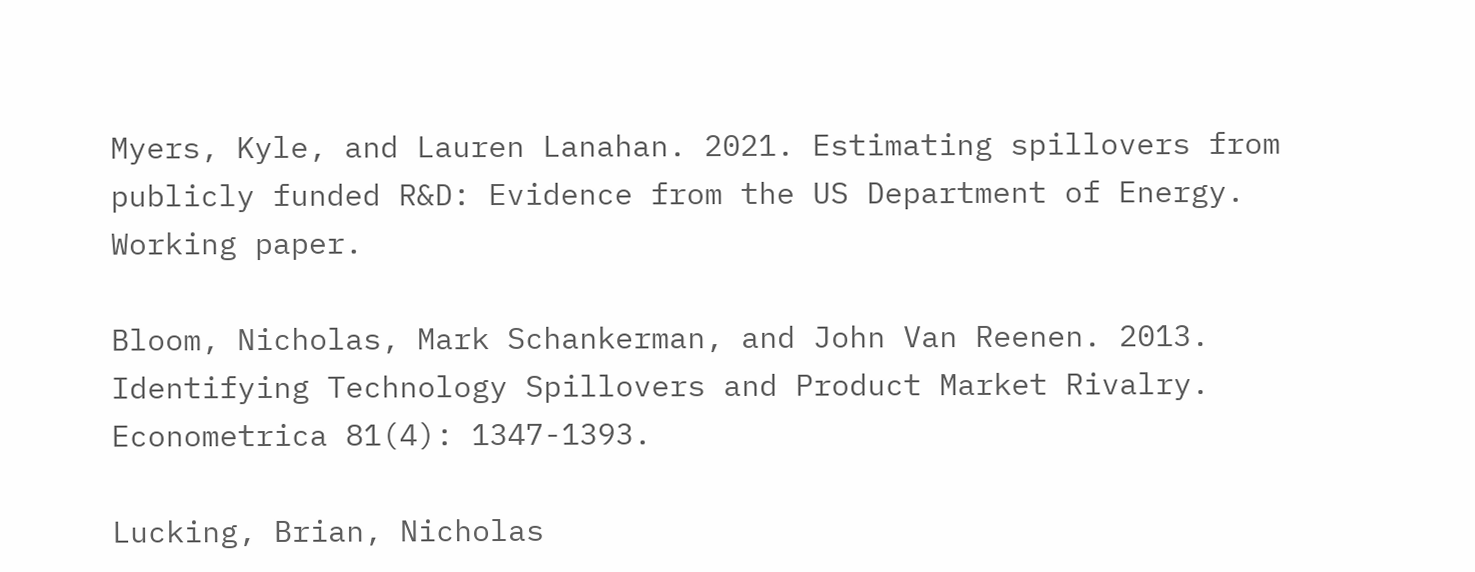Myers, Kyle, and Lauren Lanahan. 2021. Estimating spillovers from publicly funded R&D: Evidence from the US Department of Energy. Working paper.

Bloom, Nicholas, Mark Schankerman, and John Van Reenen. 2013. Identifying Technology Spillovers and Product Market Rivalry. Econometrica 81(4): 1347-1393.

Lucking, Brian, Nicholas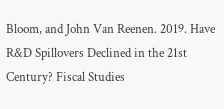Bloom, and John Van Reenen. 2019. Have R&D Spillovers Declined in the 21st Century? Fiscal Studies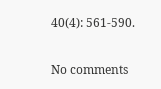40(4): 561-590.

No comments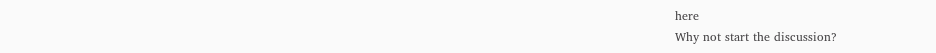here
Why not start the discussion?